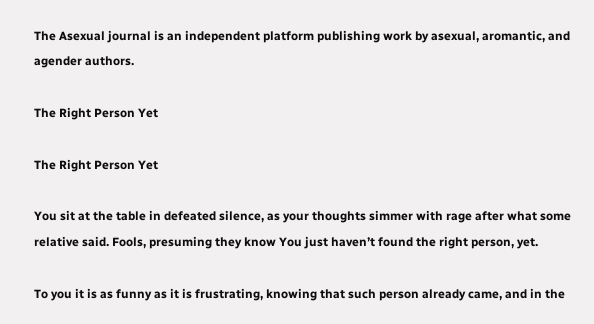The Asexual journal is an independent platform publishing work by asexual, aromantic, and agender authors.

The Right Person Yet

The Right Person Yet

You sit at the table in defeated silence, as your thoughts simmer with rage after what some relative said. Fools, presuming they know You just haven’t found the right person, yet.

To you it is as funny as it is frustrating, knowing that such person already came, and in the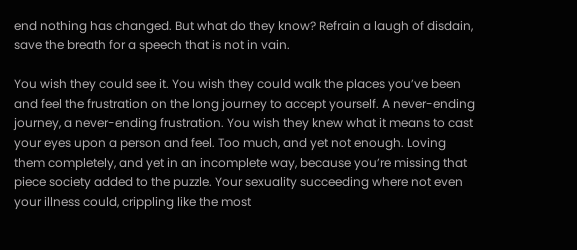end nothing has changed. But what do they know? Refrain a laugh of disdain, save the breath for a speech that is not in vain.

You wish they could see it. You wish they could walk the places you’ve been and feel the frustration on the long journey to accept yourself. A never-ending journey, a never-ending frustration. You wish they knew what it means to cast your eyes upon a person and feel. Too much, and yet not enough. Loving them completely, and yet in an incomplete way, because you’re missing that piece society added to the puzzle. Your sexuality succeeding where not even your illness could, crippling like the most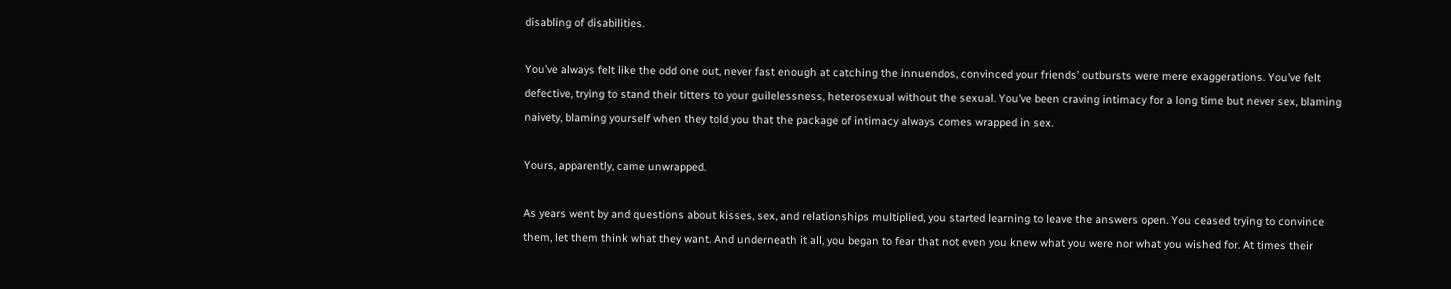disabling of disabilities.

You’ve always felt like the odd one out, never fast enough at catching the innuendos, convinced your friends’ outbursts were mere exaggerations. You’ve felt defective, trying to stand their titters to your guilelessness, heterosexual without the sexual. You’ve been craving intimacy for a long time but never sex, blaming naivety, blaming yourself when they told you that the package of intimacy always comes wrapped in sex.

Yours, apparently, came unwrapped.

As years went by and questions about kisses, sex, and relationships multiplied, you started learning to leave the answers open. You ceased trying to convince them, let them think what they want. And underneath it all, you began to fear that not even you knew what you were nor what you wished for. At times their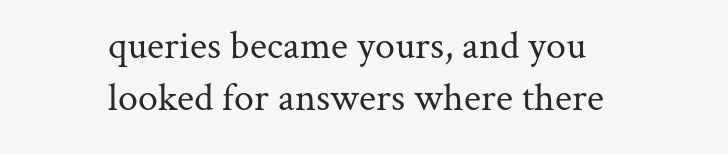queries became yours, and you looked for answers where there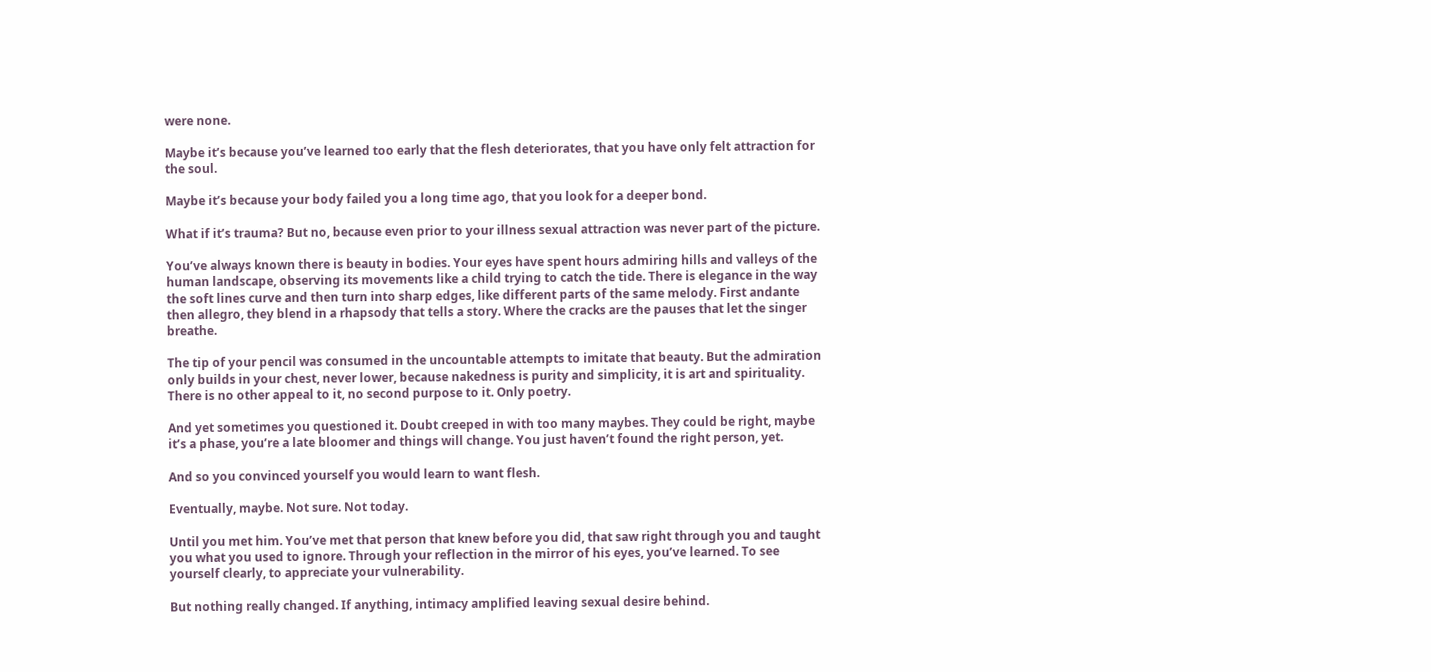were none.

Maybe it’s because you’ve learned too early that the flesh deteriorates, that you have only felt attraction for the soul.

Maybe it’s because your body failed you a long time ago, that you look for a deeper bond.

What if it’s trauma? But no, because even prior to your illness sexual attraction was never part of the picture.

You’ve always known there is beauty in bodies. Your eyes have spent hours admiring hills and valleys of the human landscape, observing its movements like a child trying to catch the tide. There is elegance in the way the soft lines curve and then turn into sharp edges, like different parts of the same melody. First andante then allegro, they blend in a rhapsody that tells a story. Where the cracks are the pauses that let the singer breathe.

The tip of your pencil was consumed in the uncountable attempts to imitate that beauty. But the admiration only builds in your chest, never lower, because nakedness is purity and simplicity, it is art and spirituality. There is no other appeal to it, no second purpose to it. Only poetry.

And yet sometimes you questioned it. Doubt creeped in with too many maybes. They could be right, maybe it’s a phase, you’re a late bloomer and things will change. You just haven’t found the right person, yet.

And so you convinced yourself you would learn to want flesh.

Eventually, maybe. Not sure. Not today.

Until you met him. You’ve met that person that knew before you did, that saw right through you and taught you what you used to ignore. Through your reflection in the mirror of his eyes, you’ve learned. To see yourself clearly, to appreciate your vulnerability.

But nothing really changed. If anything, intimacy amplified leaving sexual desire behind.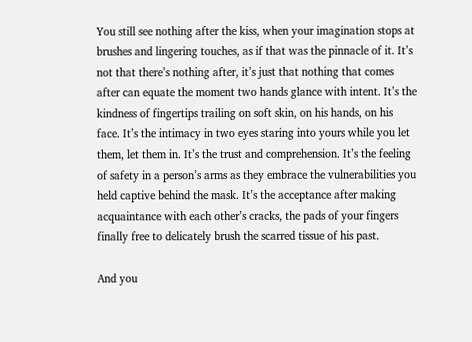You still see nothing after the kiss, when your imagination stops at brushes and lingering touches, as if that was the pinnacle of it. It’s not that there’s nothing after, it’s just that nothing that comes after can equate the moment two hands glance with intent. It’s the kindness of fingertips trailing on soft skin, on his hands, on his face. It’s the intimacy in two eyes staring into yours while you let them, let them in. It’s the trust and comprehension. It’s the feeling of safety in a person’s arms as they embrace the vulnerabilities you held captive behind the mask. It’s the acceptance after making acquaintance with each other’s cracks, the pads of your fingers finally free to delicately brush the scarred tissue of his past.

And you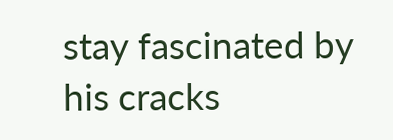stay fascinated by his cracks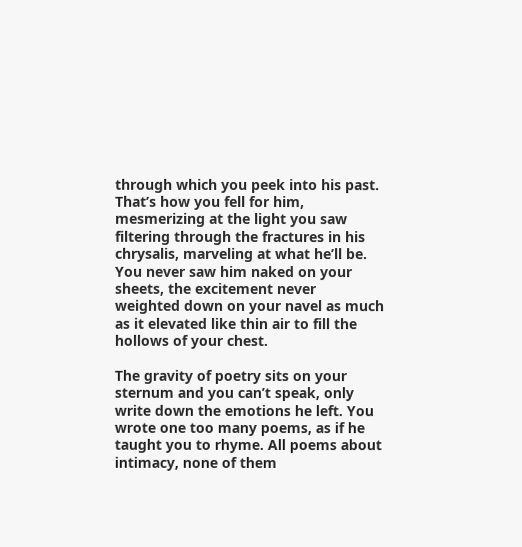through which you peek into his past. That’s how you fell for him, mesmerizing at the light you saw filtering through the fractures in his chrysalis, marveling at what he’ll be. You never saw him naked on your sheets, the excitement never weighted down on your navel as much as it elevated like thin air to fill the hollows of your chest.

The gravity of poetry sits on your sternum and you can’t speak, only write down the emotions he left. You wrote one too many poems, as if he taught you to rhyme. All poems about intimacy, none of them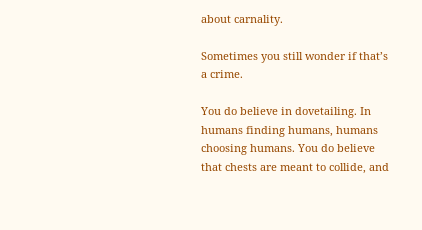about carnality.

Sometimes you still wonder if that’s a crime.

You do believe in dovetailing. In humans finding humans, humans choosing humans. You do believe that chests are meant to collide, and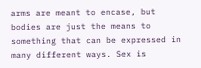arms are meant to encase, but bodies are just the means to something that can be expressed in many different ways. Sex is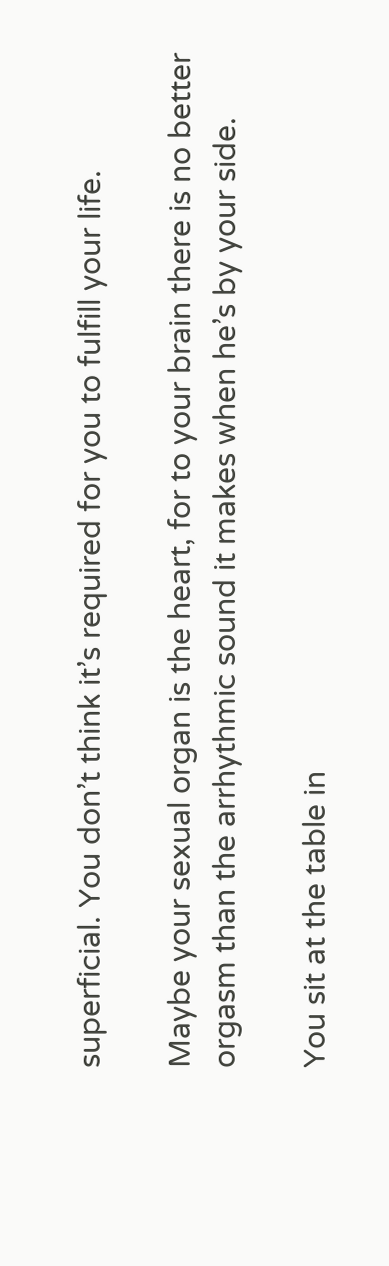superficial. You don’t think it’s required for you to fulfill your life.

Maybe your sexual organ is the heart, for to your brain there is no better orgasm than the arrhythmic sound it makes when he’s by your side.

You sit at the table in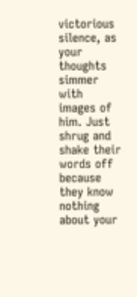victorious silence, as your thoughts simmer with images of him. Just shrug and shake their words off because they know nothing about your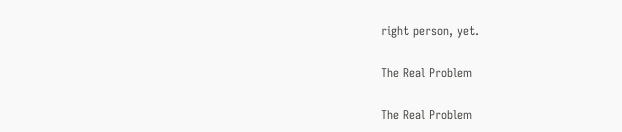right person, yet.

The Real Problem

The Real Problem